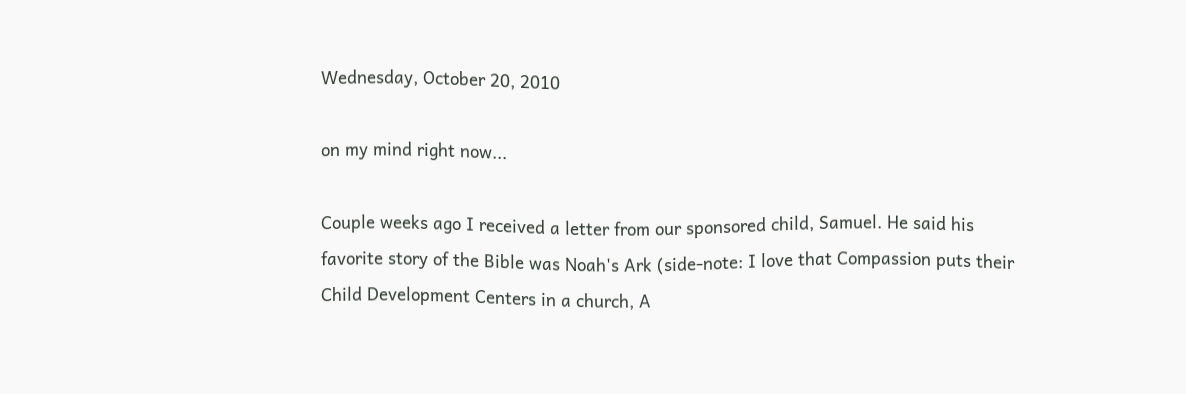Wednesday, October 20, 2010

on my mind right now...

Couple weeks ago I received a letter from our sponsored child, Samuel. He said his favorite story of the Bible was Noah's Ark (side-note: I love that Compassion puts their Child Development Centers in a church, A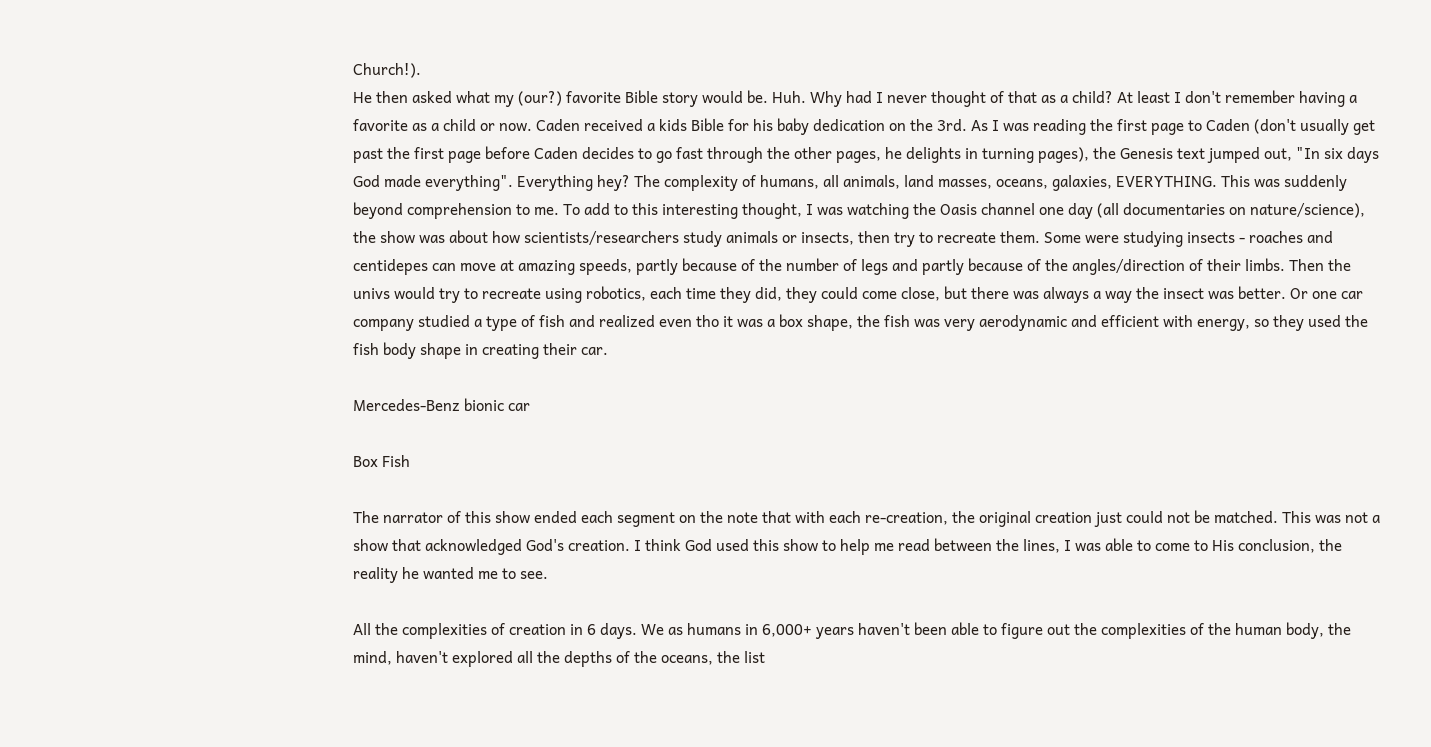Church!).
He then asked what my (our?) favorite Bible story would be. Huh. Why had I never thought of that as a child? At least I don't remember having a favorite as a child or now. Caden received a kids Bible for his baby dedication on the 3rd. As I was reading the first page to Caden (don't usually get past the first page before Caden decides to go fast through the other pages, he delights in turning pages), the Genesis text jumped out, "In six days God made everything". Everything hey? The complexity of humans, all animals, land masses, oceans, galaxies, EVERYTHING. This was suddenly beyond comprehension to me. To add to this interesting thought, I was watching the Oasis channel one day (all documentaries on nature/science), the show was about how scientists/researchers study animals or insects, then try to recreate them. Some were studying insects - roaches and centidepes can move at amazing speeds, partly because of the number of legs and partly because of the angles/direction of their limbs. Then the univs would try to recreate using robotics, each time they did, they could come close, but there was always a way the insect was better. Or one car company studied a type of fish and realized even tho it was a box shape, the fish was very aerodynamic and efficient with energy, so they used the fish body shape in creating their car.

Mercedes-Benz bionic car

Box Fish

The narrator of this show ended each segment on the note that with each re-creation, the original creation just could not be matched. This was not a show that acknowledged God's creation. I think God used this show to help me read between the lines, I was able to come to His conclusion, the reality he wanted me to see.

All the complexities of creation in 6 days. We as humans in 6,000+ years haven't been able to figure out the complexities of the human body, the mind, haven't explored all the depths of the oceans, the list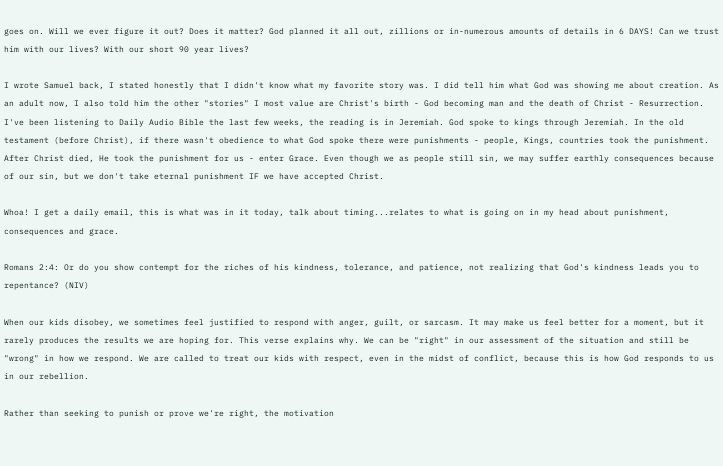goes on. Will we ever figure it out? Does it matter? God planned it all out, zillions or in-numerous amounts of details in 6 DAYS! Can we trust him with our lives? With our short 90 year lives?

I wrote Samuel back, I stated honestly that I didn't know what my favorite story was. I did tell him what God was showing me about creation. As an adult now, I also told him the other "stories" I most value are Christ's birth - God becoming man and the death of Christ - Resurrection. I've been listening to Daily Audio Bible the last few weeks, the reading is in Jeremiah. God spoke to kings through Jeremiah. In the old testament (before Christ), if there wasn't obedience to what God spoke there were punishments - people, Kings, countries took the punishment. After Christ died, He took the punishment for us - enter Grace. Even though we as people still sin, we may suffer earthly consequences because of our sin, but we don't take eternal punishment IF we have accepted Christ.

Whoa! I get a daily email, this is what was in it today, talk about timing...relates to what is going on in my head about punishment, consequences and grace.

Romans 2:4: Or do you show contempt for the riches of his kindness, tolerance, and patience, not realizing that God's kindness leads you to repentance? (NIV)

When our kids disobey, we sometimes feel justified to respond with anger, guilt, or sarcasm. It may make us feel better for a moment, but it rarely produces the results we are hoping for. This verse explains why. We can be "right" in our assessment of the situation and still be "wrong" in how we respond. We are called to treat our kids with respect, even in the midst of conflict, because this is how God responds to us in our rebellion.

Rather than seeking to punish or prove we're right, the motivation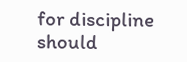for discipline should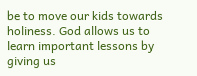be to move our kids towards holiness. God allows us to learn important lessons by giving us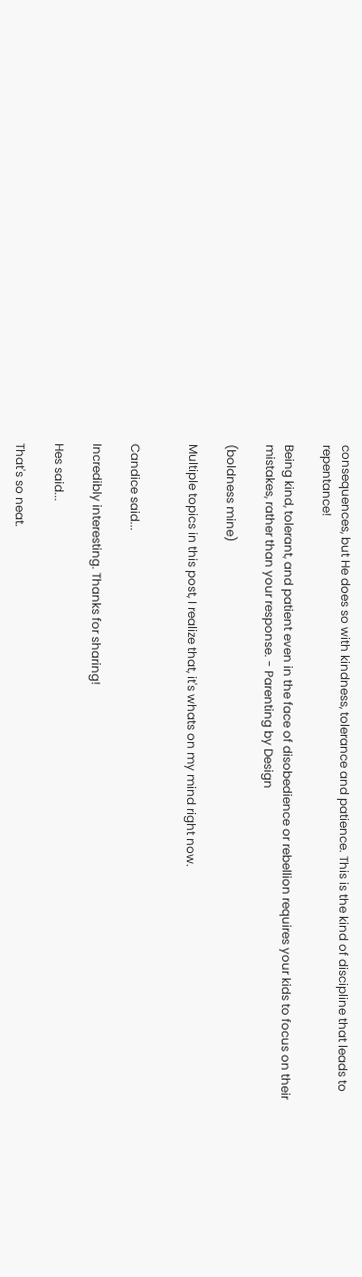consequences, but He does so with kindness, tolerance and patience. This is the kind of discipline that leads to repentance!

Being kind, tolerant, and patient even in the face of disobedience or rebellion requires your kids to focus on their mistakes, rather than your response. - Parenting by Design

(boldness mine)

Multiple topics in this post, I realize that, it's whats on my mind right now.


Candice said...

Incredibly interesting. Thanks for sharing!

Hes said...

That's so neat.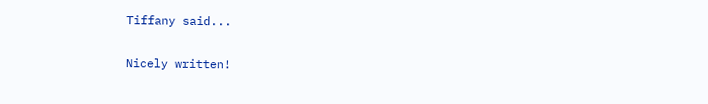Tiffany said...

Nicely written!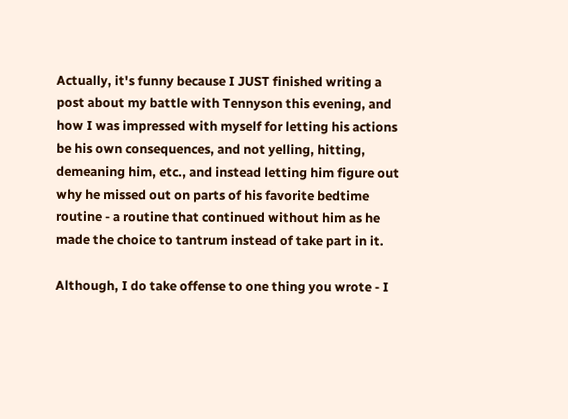Actually, it's funny because I JUST finished writing a post about my battle with Tennyson this evening, and how I was impressed with myself for letting his actions be his own consequences, and not yelling, hitting, demeaning him, etc., and instead letting him figure out why he missed out on parts of his favorite bedtime routine - a routine that continued without him as he made the choice to tantrum instead of take part in it.

Although, I do take offense to one thing you wrote - I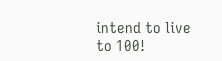intend to live to 100!